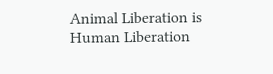Animal Liberation is Human Liberation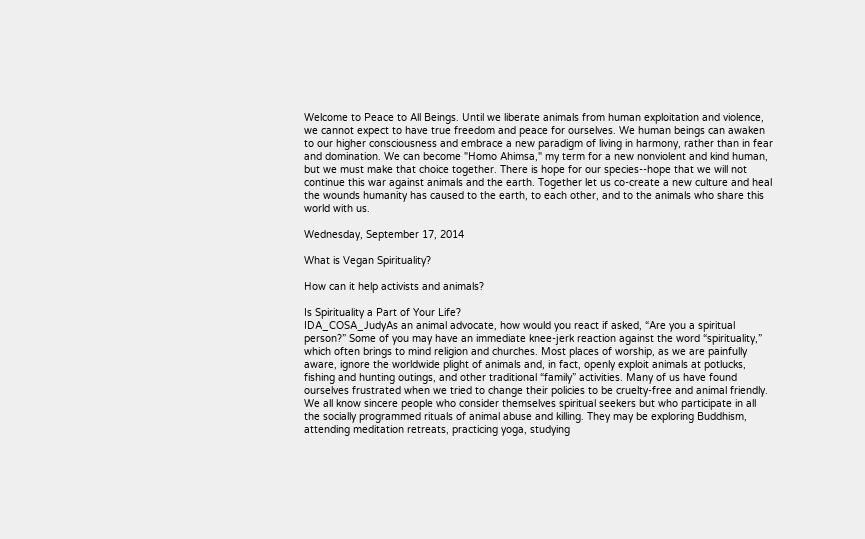Welcome to Peace to All Beings. Until we liberate animals from human exploitation and violence, we cannot expect to have true freedom and peace for ourselves. We human beings can awaken to our higher consciousness and embrace a new paradigm of living in harmony, rather than in fear and domination. We can become "Homo Ahimsa," my term for a new nonviolent and kind human, but we must make that choice together. There is hope for our species--hope that we will not continue this war against animals and the earth. Together let us co-create a new culture and heal the wounds humanity has caused to the earth, to each other, and to the animals who share this world with us.

Wednesday, September 17, 2014

What is Vegan Spirituality?

How can it help activists and animals?

Is Spirituality a Part of Your Life?
IDA_COSA_JudyAs an animal advocate, how would you react if asked, “Are you a spiritual person?” Some of you may have an immediate knee-jerk reaction against the word “spirituality,” which often brings to mind religion and churches. Most places of worship, as we are painfully aware, ignore the worldwide plight of animals and, in fact, openly exploit animals at potlucks, fishing and hunting outings, and other traditional “family” activities. Many of us have found ourselves frustrated when we tried to change their policies to be cruelty-free and animal friendly. We all know sincere people who consider themselves spiritual seekers but who participate in all the socially programmed rituals of animal abuse and killing. They may be exploring Buddhism, attending meditation retreats, practicing yoga, studying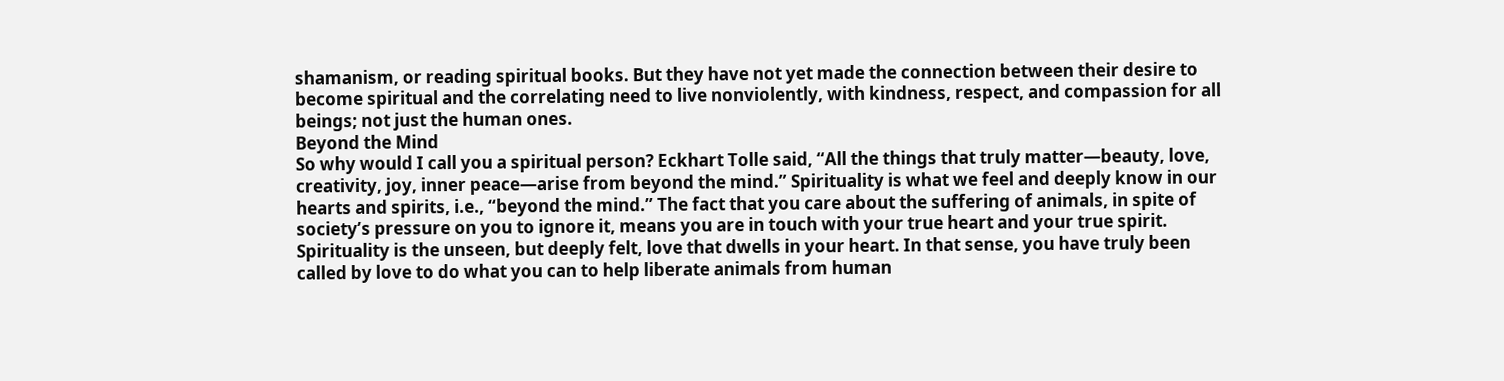shamanism, or reading spiritual books. But they have not yet made the connection between their desire to become spiritual and the correlating need to live nonviolently, with kindness, respect, and compassion for all beings; not just the human ones.
Beyond the Mind
So why would I call you a spiritual person? Eckhart Tolle said, “All the things that truly matter—beauty, love, creativity, joy, inner peace—arise from beyond the mind.” Spirituality is what we feel and deeply know in our hearts and spirits, i.e., “beyond the mind.” The fact that you care about the suffering of animals, in spite of society’s pressure on you to ignore it, means you are in touch with your true heart and your true spirit. Spirituality is the unseen, but deeply felt, love that dwells in your heart. In that sense, you have truly been called by love to do what you can to help liberate animals from human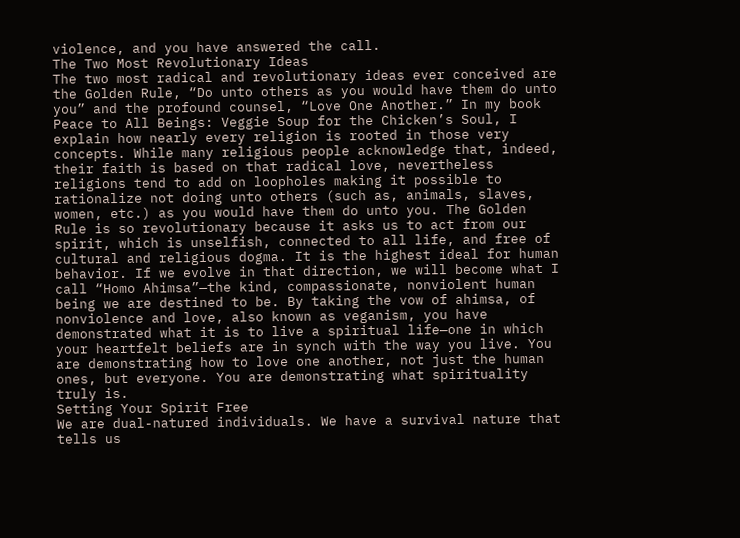violence, and you have answered the call.
The Two Most Revolutionary Ideas
The two most radical and revolutionary ideas ever conceived are the Golden Rule, “Do unto others as you would have them do unto you” and the profound counsel, “Love One Another.” In my book Peace to All Beings: Veggie Soup for the Chicken’s Soul, I explain how nearly every religion is rooted in those very concepts. While many religious people acknowledge that, indeed, their faith is based on that radical love, nevertheless religions tend to add on loopholes making it possible to rationalize not doing unto others (such as, animals, slaves, women, etc.) as you would have them do unto you. The Golden Rule is so revolutionary because it asks us to act from our spirit, which is unselfish, connected to all life, and free of cultural and religious dogma. It is the highest ideal for human behavior. If we evolve in that direction, we will become what I call “Homo Ahimsa”—the kind, compassionate, nonviolent human being we are destined to be. By taking the vow of ahimsa, of nonviolence and love, also known as veganism, you have demonstrated what it is to live a spiritual life—one in which your heartfelt beliefs are in synch with the way you live. You are demonstrating how to love one another, not just the human ones, but everyone. You are demonstrating what spirituality truly is.
Setting Your Spirit Free
We are dual-natured individuals. We have a survival nature that tells us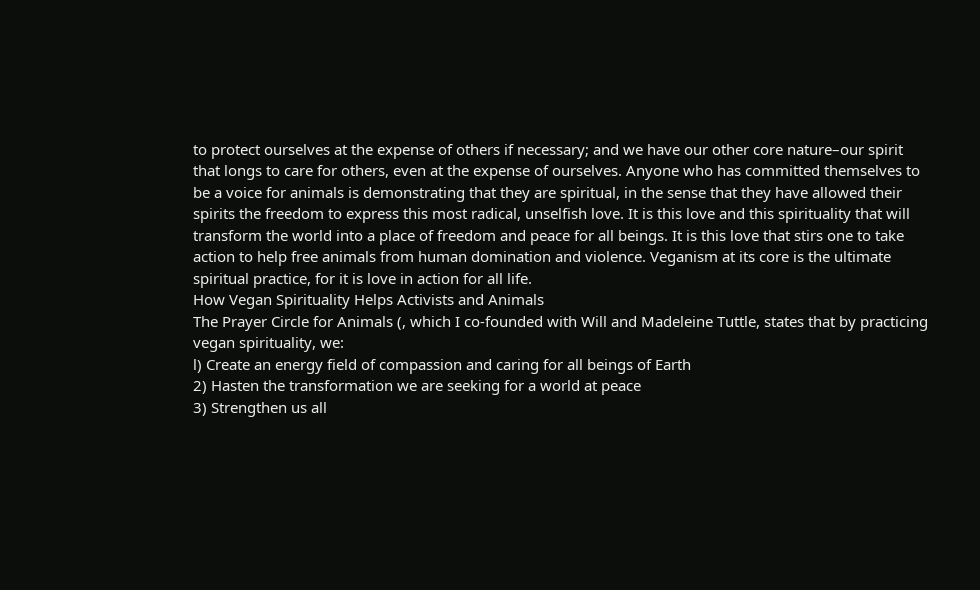to protect ourselves at the expense of others if necessary; and we have our other core nature–our spirit that longs to care for others, even at the expense of ourselves. Anyone who has committed themselves to be a voice for animals is demonstrating that they are spiritual, in the sense that they have allowed their spirits the freedom to express this most radical, unselfish love. It is this love and this spirituality that will transform the world into a place of freedom and peace for all beings. It is this love that stirs one to take action to help free animals from human domination and violence. Veganism at its core is the ultimate spiritual practice, for it is love in action for all life.
How Vegan Spirituality Helps Activists and Animals
The Prayer Circle for Animals (, which I co-founded with Will and Madeleine Tuttle, states that by practicing vegan spirituality, we:
l) Create an energy field of compassion and caring for all beings of Earth
2) Hasten the transformation we are seeking for a world at peace
3) Strengthen us all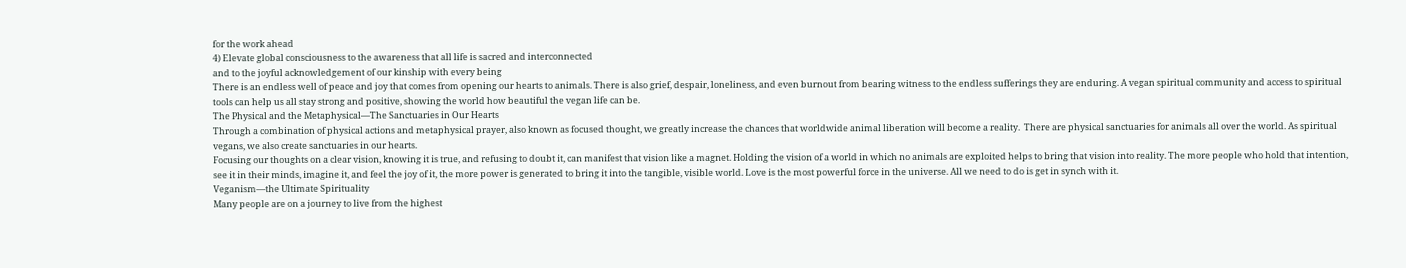for the work ahead
4) Elevate global consciousness to the awareness that all life is sacred and interconnected
and to the joyful acknowledgement of our kinship with every being
There is an endless well of peace and joy that comes from opening our hearts to animals. There is also grief, despair, loneliness, and even burnout from bearing witness to the endless sufferings they are enduring. A vegan spiritual community and access to spiritual tools can help us all stay strong and positive, showing the world how beautiful the vegan life can be.
The Physical and the Metaphysical—The Sanctuaries in Our Hearts
Through a combination of physical actions and metaphysical prayer, also known as focused thought, we greatly increase the chances that worldwide animal liberation will become a reality.  There are physical sanctuaries for animals all over the world. As spiritual vegans, we also create sanctuaries in our hearts.
Focusing our thoughts on a clear vision, knowing it is true, and refusing to doubt it, can manifest that vision like a magnet. Holding the vision of a world in which no animals are exploited helps to bring that vision into reality. The more people who hold that intention, see it in their minds, imagine it, and feel the joy of it, the more power is generated to bring it into the tangible, visible world. Love is the most powerful force in the universe. All we need to do is get in synch with it.
Veganism—the Ultimate Spirituality
Many people are on a journey to live from the highest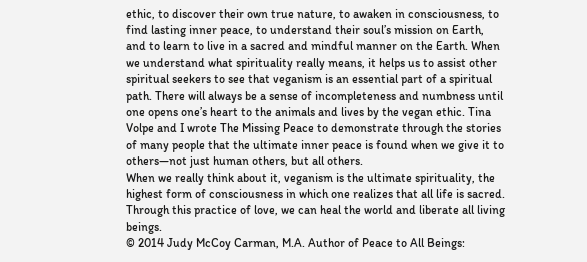ethic, to discover their own true nature, to awaken in consciousness, to find lasting inner peace, to understand their soul’s mission on Earth, and to learn to live in a sacred and mindful manner on the Earth. When we understand what spirituality really means, it helps us to assist other spiritual seekers to see that veganism is an essential part of a spiritual path. There will always be a sense of incompleteness and numbness until one opens one’s heart to the animals and lives by the vegan ethic. Tina Volpe and I wrote The Missing Peace to demonstrate through the stories of many people that the ultimate inner peace is found when we give it to others—not just human others, but all others.
When we really think about it, veganism is the ultimate spirituality, the highest form of consciousness in which one realizes that all life is sacred. Through this practice of love, we can heal the world and liberate all living beings.
© 2014 Judy McCoy Carman, M.A. Author of Peace to All Beings: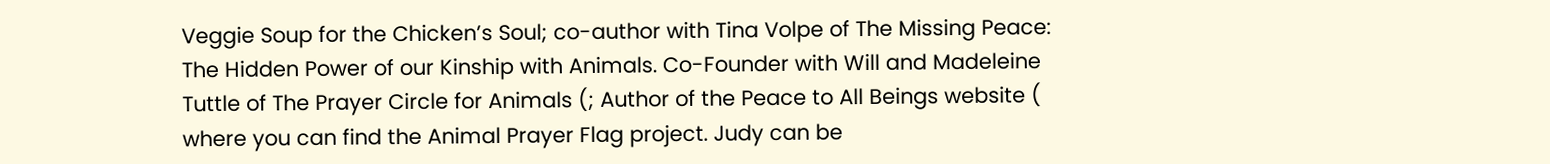Veggie Soup for the Chicken’s Soul; co-author with Tina Volpe of The Missing Peace: The Hidden Power of our Kinship with Animals. Co-Founder with Will and Madeleine Tuttle of The Prayer Circle for Animals (; Author of the Peace to All Beings website ( where you can find the Animal Prayer Flag project. Judy can be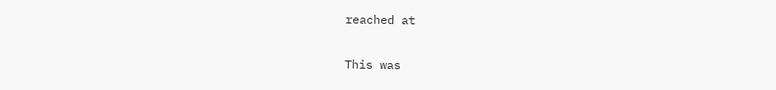reached at

This was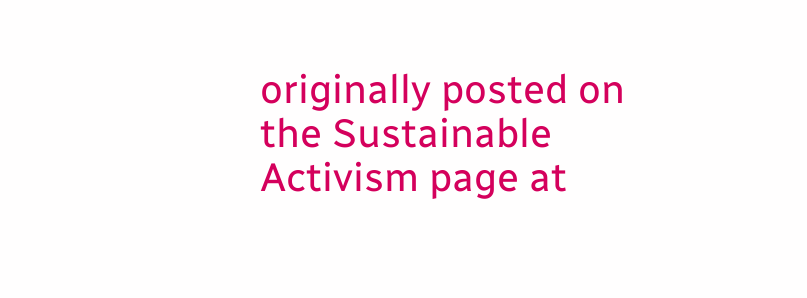originally posted on the Sustainable Activism page at